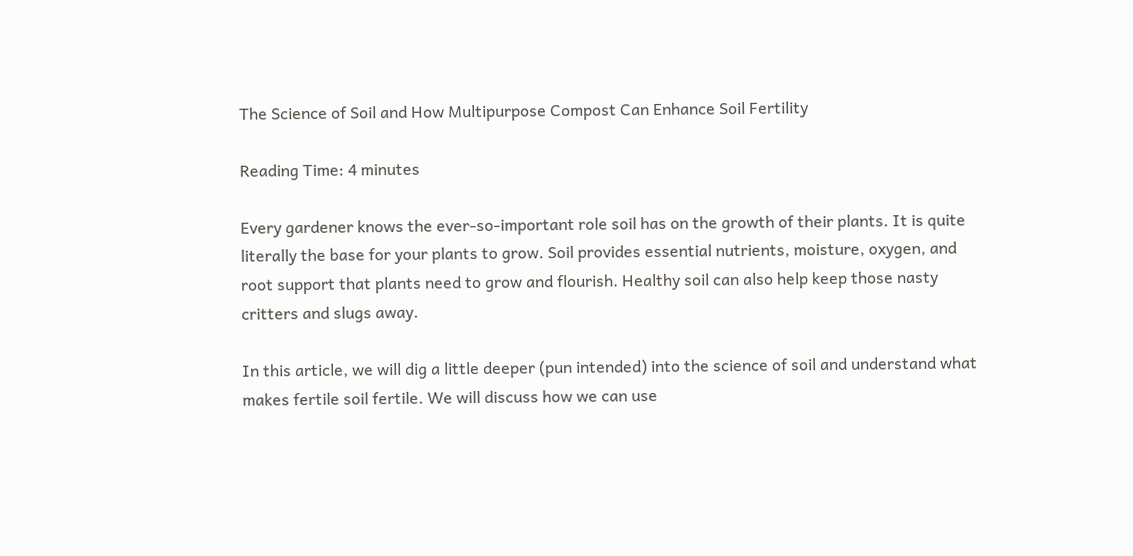The Science of Soil and How Multipurpose Compost Can Enhance Soil Fertility

Reading Time: 4 minutes

Every gardener knows the ever-so-important role soil has on the growth of their plants. It is quite literally the base for your plants to grow. Soil provides essential nutrients, moisture, oxygen, and root support that plants need to grow and flourish. Healthy soil can also help keep those nasty critters and slugs away.

In this article, we will dig a little deeper (pun intended) into the science of soil and understand what makes fertile soil fertile. We will discuss how we can use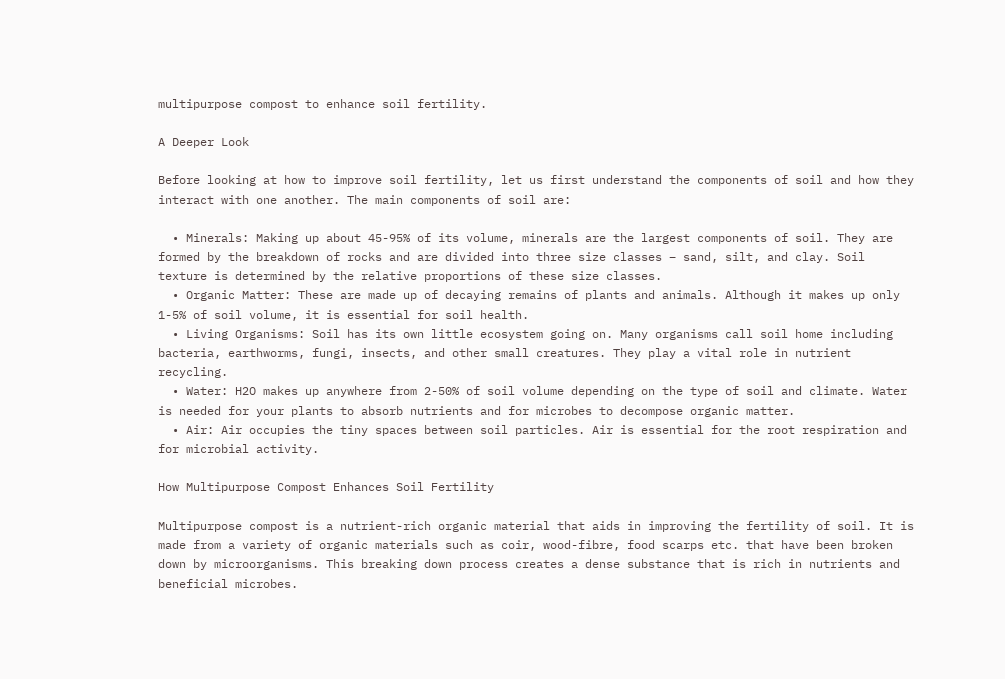multipurpose compost to enhance soil fertility.

A Deeper Look

Before looking at how to improve soil fertility, let us first understand the components of soil and how they interact with one another. The main components of soil are:

  • Minerals: Making up about 45-95% of its volume, minerals are the largest components of soil. They are formed by the breakdown of rocks and are divided into three size classes – sand, silt, and clay. Soil texture is determined by the relative proportions of these size classes.
  • Organic Matter: These are made up of decaying remains of plants and animals. Although it makes up only 1-5% of soil volume, it is essential for soil health.
  • Living Organisms: Soil has its own little ecosystem going on. Many organisms call soil home including bacteria, earthworms, fungi, insects, and other small creatures. They play a vital role in nutrient recycling.
  • Water: H2O makes up anywhere from 2-50% of soil volume depending on the type of soil and climate. Water is needed for your plants to absorb nutrients and for microbes to decompose organic matter.
  • Air: Air occupies the tiny spaces between soil particles. Air is essential for the root respiration and for microbial activity.

How Multipurpose Compost Enhances Soil Fertility

Multipurpose compost is a nutrient-rich organic material that aids in improving the fertility of soil. It is made from a variety of organic materials such as coir, wood-fibre, food scarps etc. that have been broken down by microorganisms. This breaking down process creates a dense substance that is rich in nutrients and beneficial microbes.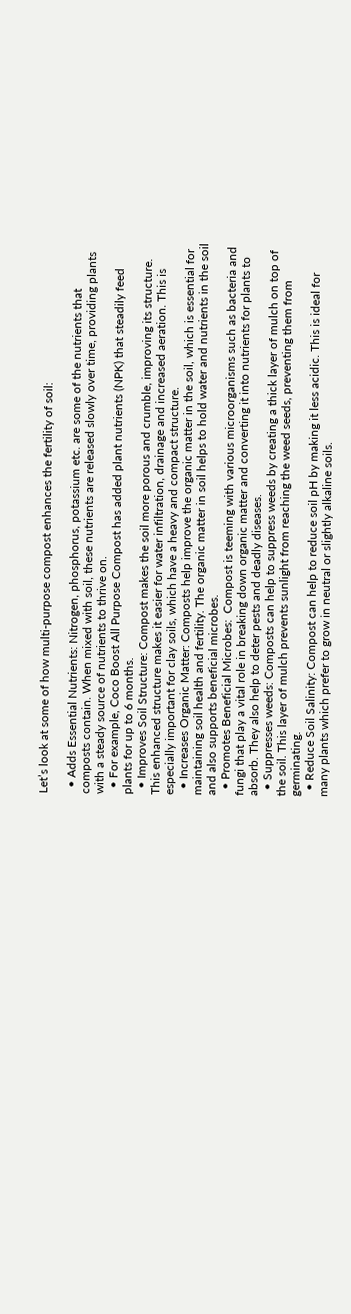Let’s look at some of how multi-purpose compost enhances the fertility of soil:

  • Adds Essential Nutrients: Nitrogen, phosphorus, potassium etc. are some of the nutrients that composts contain. When mixed with soil, these nutrients are released slowly over time, providing plants with a steady source of nutrients to thrive on.
  • For example, Coco Boost All Purpose Compost has added plant nutrients (NPK) that steadily feed plants for up to 6 months.
  • Improves Soil Structure: Compost makes the soil more porous and crumble, improving its structure. This enhanced structure makes it easier for water infiltration, drainage and increased aeration. This is especially important for clay soils, which have a heavy and compact structure.
  • Increases Organic Matter: Composts help improve the organic matter in the soil, which is essential for maintaining soil health and fertility. The organic matter in soil helps to hold water and nutrients in the soil and also supports beneficial microbes.
  • Promotes Beneficial Microbes:  Compost is teeming with various microorganisms such as bacteria and fungi that play a vital role in breaking down organic matter and converting it into nutrients for plants to absorb. They also help to deter pests and deadly diseases.
  • Suppresses weeds: Composts can help to suppress weeds by creating a thick layer of mulch on top of the soil. This layer of mulch prevents sunlight from reaching the weed seeds, preventing them from germinating.
  • Reduce Soil Salinity: Compost can help to reduce soil pH by making it less acidic. This is ideal for many plants which prefer to grow in neutral or slightly alkaline soils.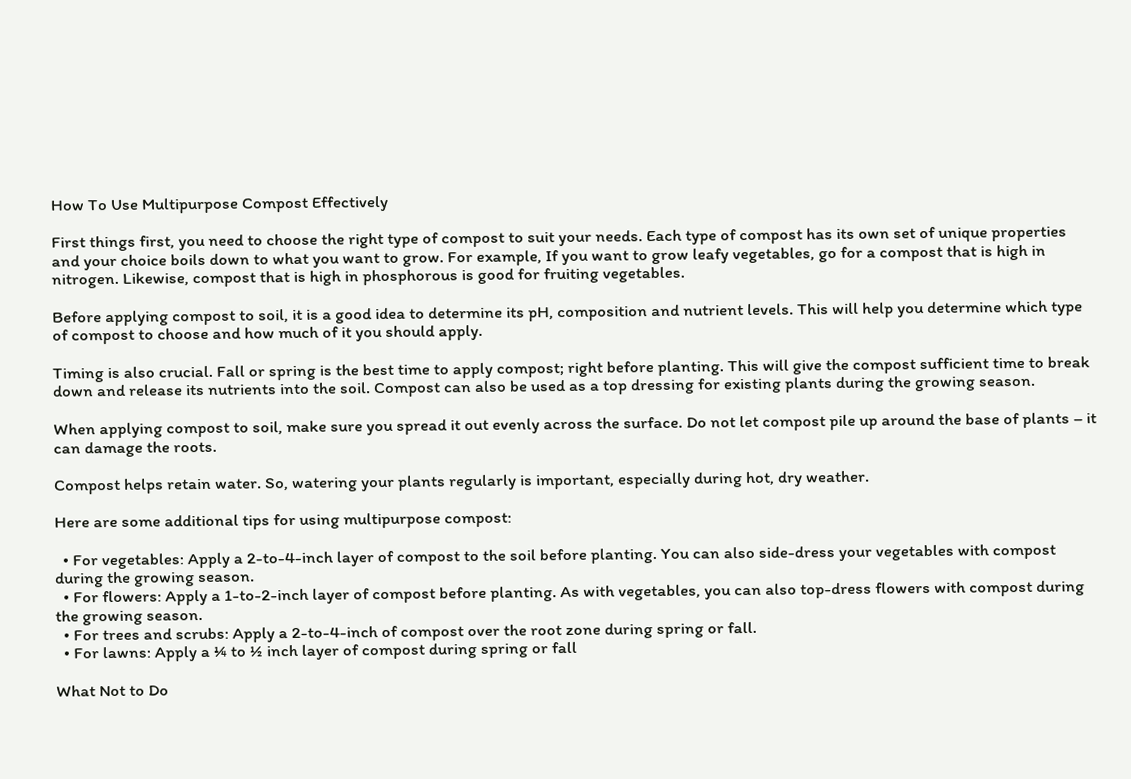How To Use Multipurpose Compost Effectively

First things first, you need to choose the right type of compost to suit your needs. Each type of compost has its own set of unique properties and your choice boils down to what you want to grow. For example, If you want to grow leafy vegetables, go for a compost that is high in nitrogen. Likewise, compost that is high in phosphorous is good for fruiting vegetables.

Before applying compost to soil, it is a good idea to determine its pH, composition and nutrient levels. This will help you determine which type of compost to choose and how much of it you should apply.

Timing is also crucial. Fall or spring is the best time to apply compost; right before planting. This will give the compost sufficient time to break down and release its nutrients into the soil. Compost can also be used as a top dressing for existing plants during the growing season.

When applying compost to soil, make sure you spread it out evenly across the surface. Do not let compost pile up around the base of plants – it can damage the roots.

Compost helps retain water. So, watering your plants regularly is important, especially during hot, dry weather.

Here are some additional tips for using multipurpose compost:

  • For vegetables: Apply a 2-to-4-inch layer of compost to the soil before planting. You can also side-dress your vegetables with compost during the growing season.
  • For flowers: Apply a 1-to-2-inch layer of compost before planting. As with vegetables, you can also top-dress flowers with compost during the growing season.
  • For trees and scrubs: Apply a 2-to-4-inch of compost over the root zone during spring or fall.
  • For lawns: Apply a ¼ to ½ inch layer of compost during spring or fall

What Not to Do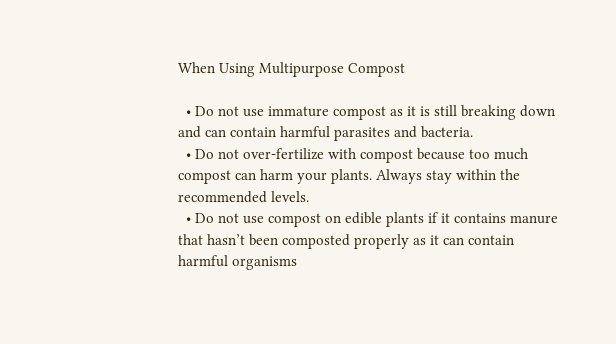When Using Multipurpose Compost

  • Do not use immature compost as it is still breaking down and can contain harmful parasites and bacteria.
  • Do not over-fertilize with compost because too much compost can harm your plants. Always stay within the recommended levels.
  • Do not use compost on edible plants if it contains manure that hasn’t been composted properly as it can contain harmful organisms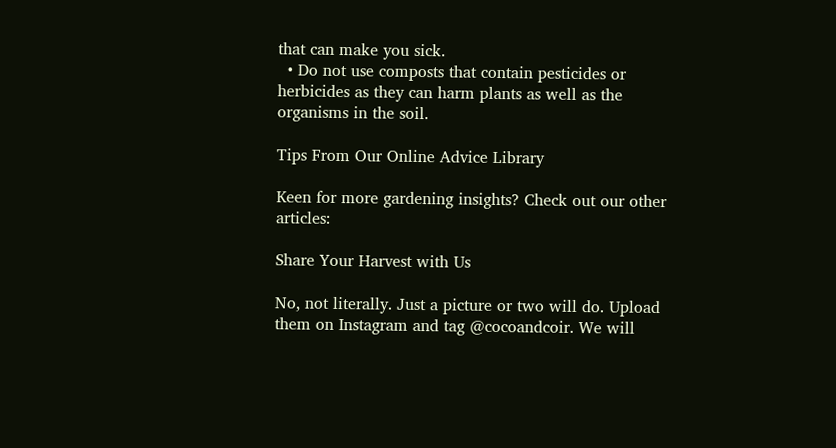that can make you sick.
  • Do not use composts that contain pesticides or herbicides as they can harm plants as well as the organisms in the soil.

Tips From Our Online Advice Library

Keen for more gardening insights? Check out our other articles:

Share Your Harvest with Us

No, not literally. Just a picture or two will do. Upload them on Instagram and tag @cocoandcoir. We will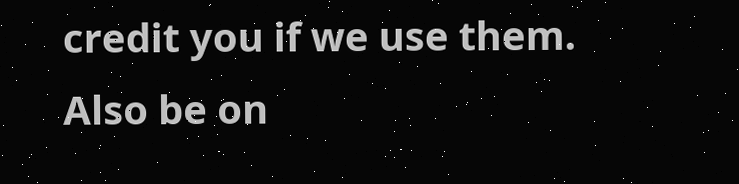credit you if we use them. Also be on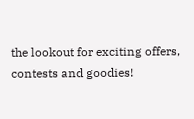the lookout for exciting offers, contests and goodies!